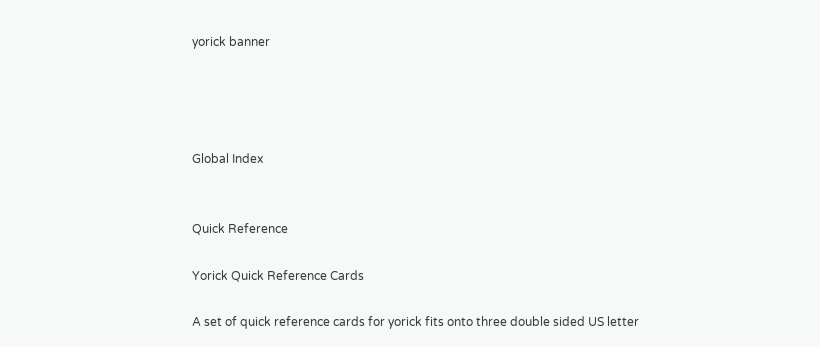yorick banner




Global Index


Quick Reference

Yorick Quick Reference Cards

A set of quick reference cards for yorick fits onto three double sided US letter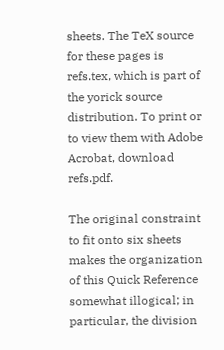sheets. The TeX source for these pages is refs.tex, which is part of the yorick source distribution. To print or to view them with Adobe Acrobat, download refs.pdf.

The original constraint to fit onto six sheets makes the organization of this Quick Reference somewhat illogical; in particular, the division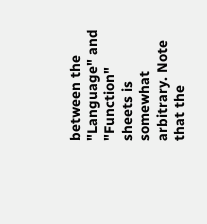between the "Language" and "Function" sheets is somewhat arbitrary. Note that the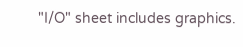"I/O" sheet includes graphics.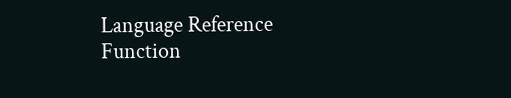Language Reference
Function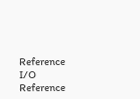Reference
I/O Reference